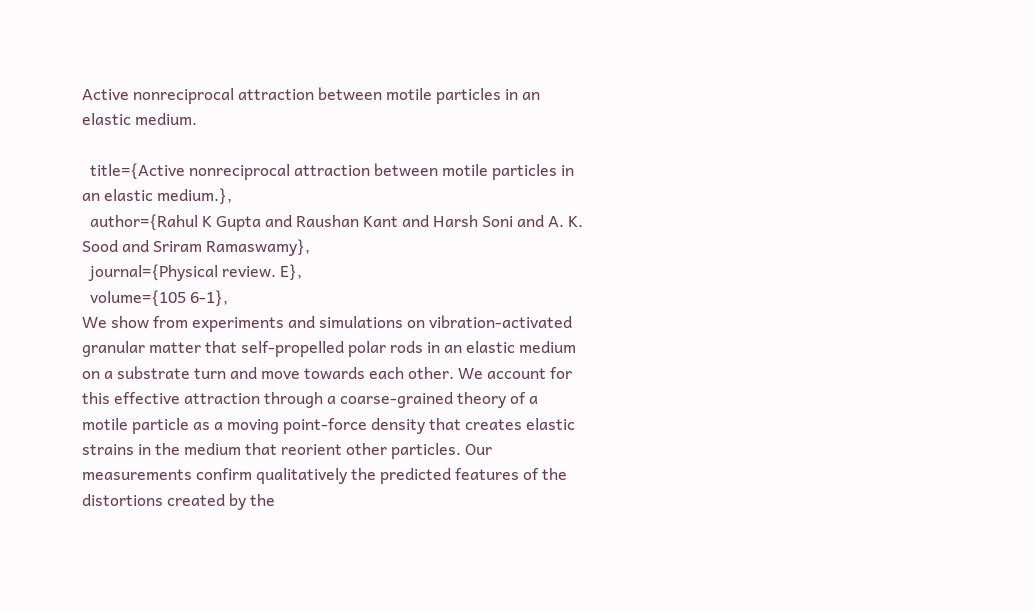Active nonreciprocal attraction between motile particles in an elastic medium.

  title={Active nonreciprocal attraction between motile particles in an elastic medium.},
  author={Rahul K Gupta and Raushan Kant and Harsh Soni and A. K. Sood and Sriram Ramaswamy},
  journal={Physical review. E},
  volume={105 6-1},
We show from experiments and simulations on vibration-activated granular matter that self-propelled polar rods in an elastic medium on a substrate turn and move towards each other. We account for this effective attraction through a coarse-grained theory of a motile particle as a moving point-force density that creates elastic strains in the medium that reorient other particles. Our measurements confirm qualitatively the predicted features of the distortions created by the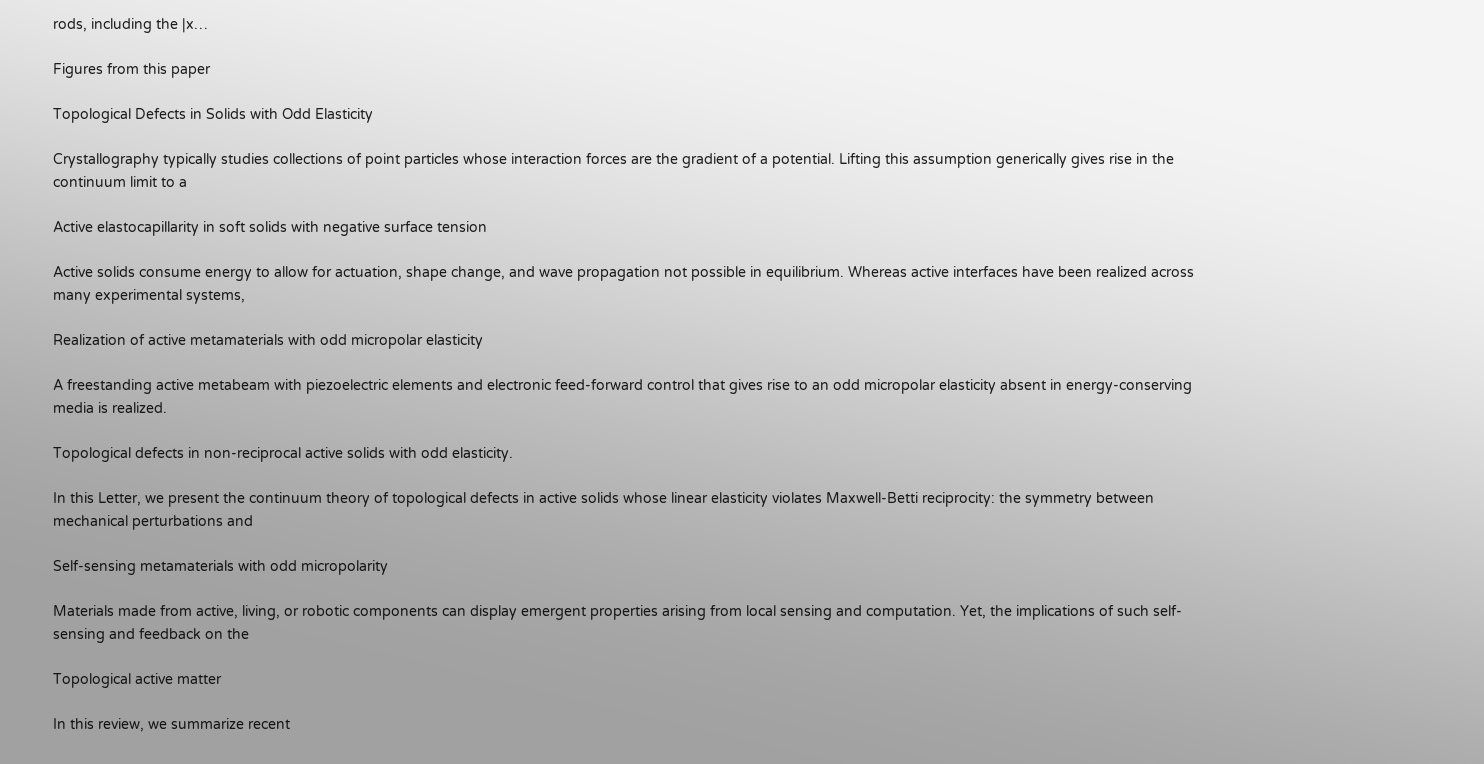rods, including the |x…

Figures from this paper

Topological Defects in Solids with Odd Elasticity

Crystallography typically studies collections of point particles whose interaction forces are the gradient of a potential. Lifting this assumption generically gives rise in the continuum limit to a

Active elastocapillarity in soft solids with negative surface tension

Active solids consume energy to allow for actuation, shape change, and wave propagation not possible in equilibrium. Whereas active interfaces have been realized across many experimental systems,

Realization of active metamaterials with odd micropolar elasticity

A freestanding active metabeam with piezoelectric elements and electronic feed-forward control that gives rise to an odd micropolar elasticity absent in energy-conserving media is realized.

Topological defects in non-reciprocal active solids with odd elasticity.

In this Letter, we present the continuum theory of topological defects in active solids whose linear elasticity violates Maxwell-Betti reciprocity: the symmetry between mechanical perturbations and

Self-sensing metamaterials with odd micropolarity

Materials made from active, living, or robotic components can display emergent properties arising from local sensing and computation. Yet, the implications of such self-sensing and feedback on the

Topological active matter

In this review, we summarize recent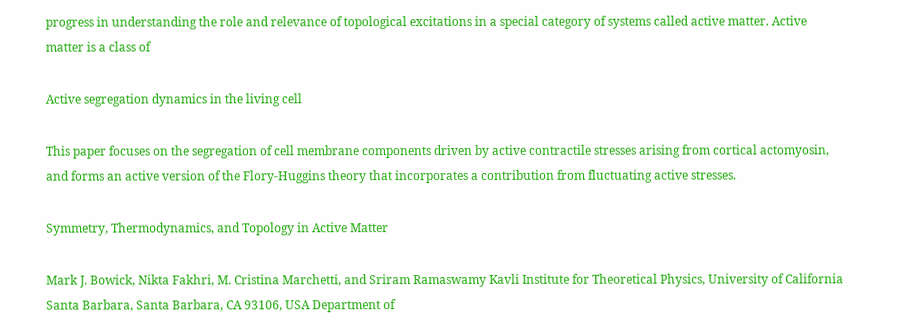progress in understanding the role and relevance of topological excitations in a special category of systems called active matter. Active matter is a class of

Active segregation dynamics in the living cell

This paper focuses on the segregation of cell membrane components driven by active contractile stresses arising from cortical actomyosin, and forms an active version of the Flory-Huggins theory that incorporates a contribution from fluctuating active stresses.

Symmetry, Thermodynamics, and Topology in Active Matter

Mark J. Bowick, Nikta Fakhri, M. Cristina Marchetti, and Sriram Ramaswamy Kavli Institute for Theoretical Physics, University of California Santa Barbara, Santa Barbara, CA 93106, USA Department of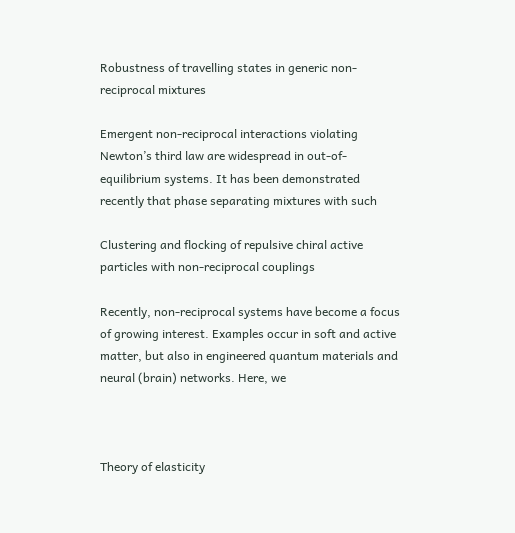Robustness of travelling states in generic non-reciprocal mixtures

Emergent non-reciprocal interactions violating Newton’s third law are widespread in out-of-equilibrium systems. It has been demonstrated recently that phase separating mixtures with such

Clustering and flocking of repulsive chiral active particles with non-reciprocal couplings

Recently, non-reciprocal systems have become a focus of growing interest. Examples occur in soft and active matter, but also in engineered quantum materials and neural (brain) networks. Here, we



Theory of elasticity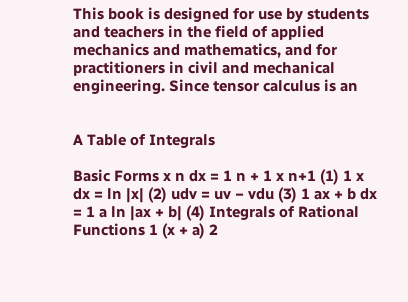This book is designed for use by students and teachers in the field of applied mechanics and mathematics, and for practitioners in civil and mechanical engineering. Since tensor calculus is an


A Table of Integrals

Basic Forms x n dx = 1 n + 1 x n+1 (1) 1 x dx = ln |x| (2) udv = uv − vdu (3) 1 ax + b dx = 1 a ln |ax + b| (4) Integrals of Rational Functions 1 (x + a) 2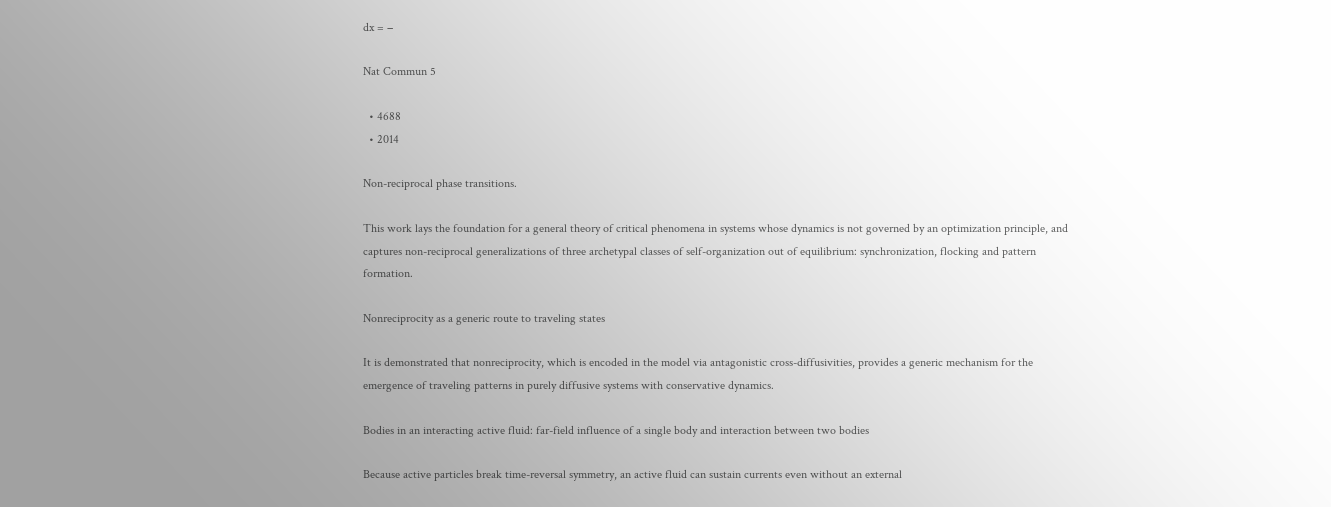dx = −

Nat Commun 5

  • 4688
  • 2014

Non-reciprocal phase transitions.

This work lays the foundation for a general theory of critical phenomena in systems whose dynamics is not governed by an optimization principle, and captures non-reciprocal generalizations of three archetypal classes of self-organization out of equilibrium: synchronization, flocking and pattern formation.

Nonreciprocity as a generic route to traveling states

It is demonstrated that nonreciprocity, which is encoded in the model via antagonistic cross-diffusivities, provides a generic mechanism for the emergence of traveling patterns in purely diffusive systems with conservative dynamics.

Bodies in an interacting active fluid: far-field influence of a single body and interaction between two bodies

Because active particles break time-reversal symmetry, an active fluid can sustain currents even without an external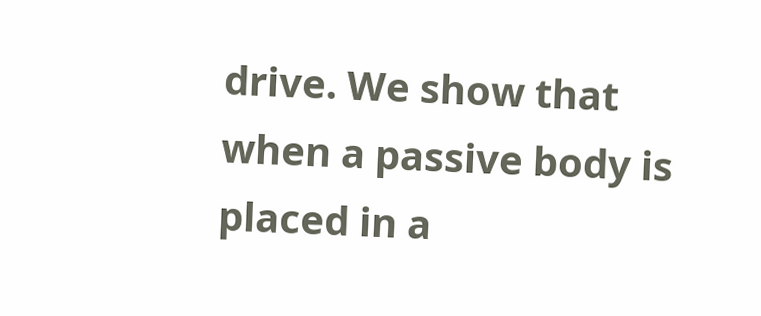drive. We show that when a passive body is placed in a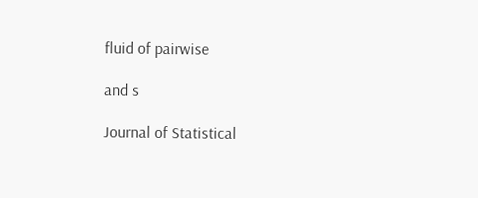fluid of pairwise

and s

Journal of Statistical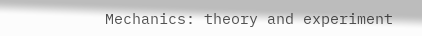Mechanics: theory and experiment